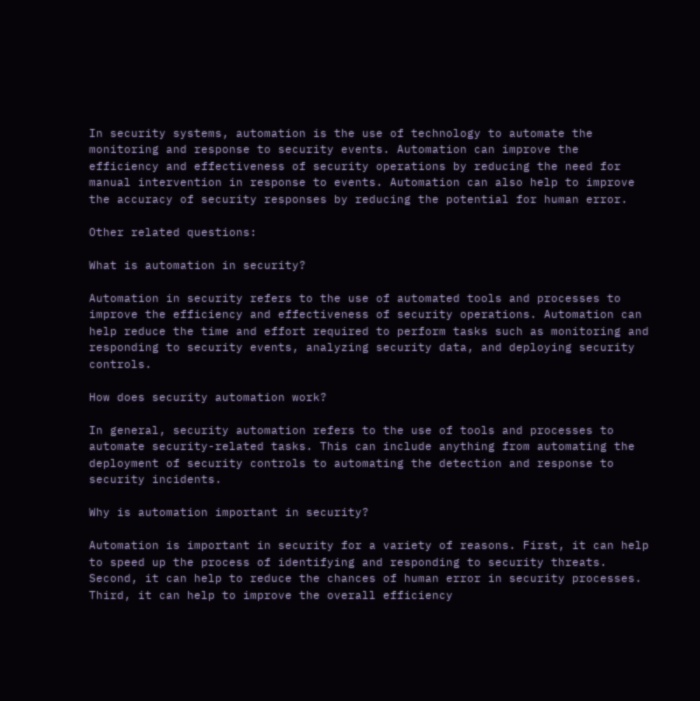In security systems, automation is the use of technology to automate the monitoring and response to security events. Automation can improve the efficiency and effectiveness of security operations by reducing the need for manual intervention in response to events. Automation can also help to improve the accuracy of security responses by reducing the potential for human error.

Other related questions:

What is automation in security?

Automation in security refers to the use of automated tools and processes to improve the efficiency and effectiveness of security operations. Automation can help reduce the time and effort required to perform tasks such as monitoring and responding to security events, analyzing security data, and deploying security controls.

How does security automation work?

In general, security automation refers to the use of tools and processes to automate security-related tasks. This can include anything from automating the deployment of security controls to automating the detection and response to security incidents.

Why is automation important in security?

Automation is important in security for a variety of reasons. First, it can help to speed up the process of identifying and responding to security threats. Second, it can help to reduce the chances of human error in security processes. Third, it can help to improve the overall efficiency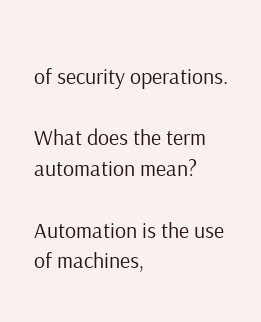of security operations.

What does the term automation mean?

Automation is the use of machines,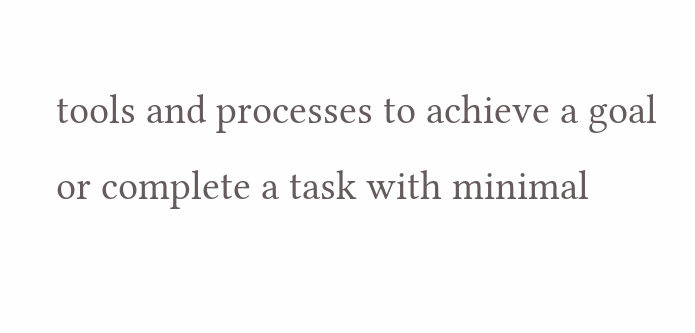tools and processes to achieve a goal or complete a task with minimal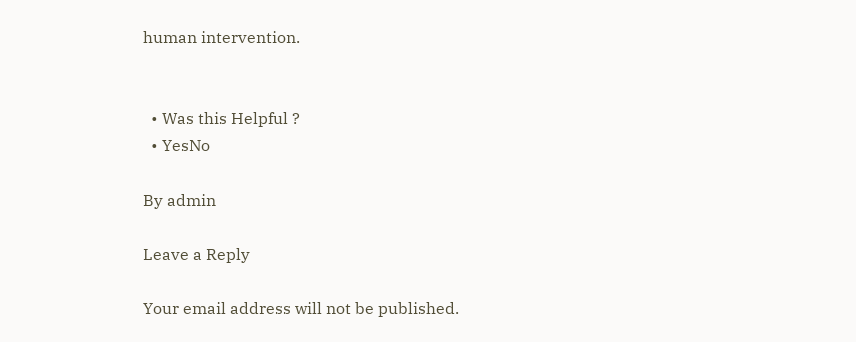human intervention.


  • Was this Helpful ?
  • YesNo

By admin

Leave a Reply

Your email address will not be published.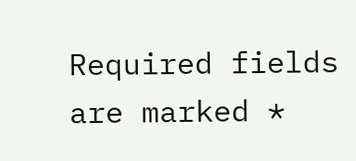Required fields are marked *